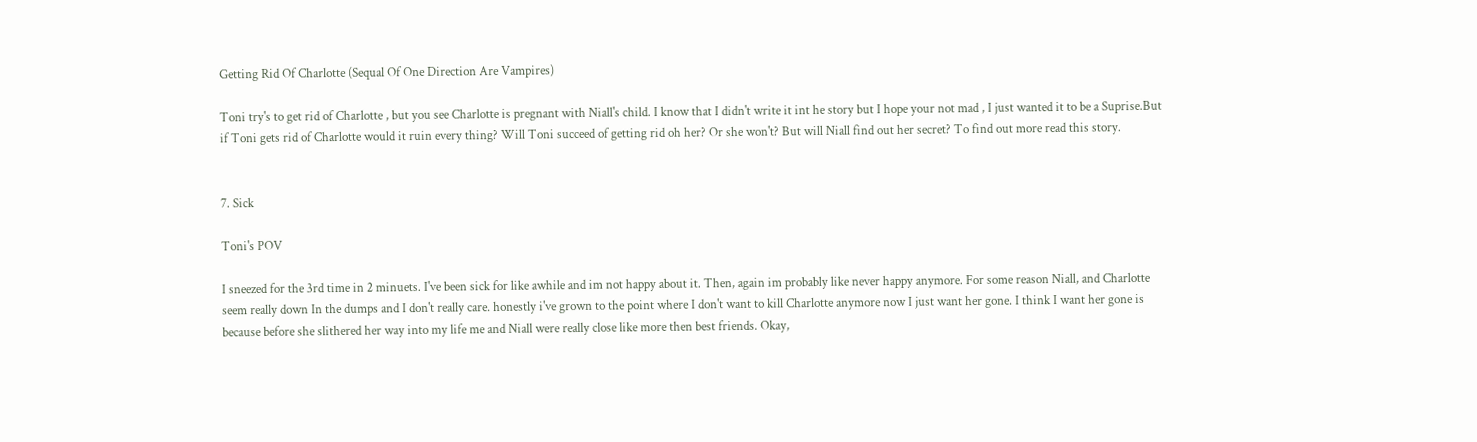Getting Rid Of Charlotte (Sequal Of One Direction Are Vampires)

Toni try's to get rid of Charlotte , but you see Charlotte is pregnant with Niall's child. I know that I didn't write it int he story but I hope your not mad , I just wanted it to be a Suprise.But if Toni gets rid of Charlotte would it ruin every thing? Will Toni succeed of getting rid oh her? Or she won't? But will Niall find out her secret? To find out more read this story.


7. Sick

Toni's POV

I sneezed for the 3rd time in 2 minuets. I've been sick for like awhile and im not happy about it. Then, again im probably like never happy anymore. For some reason Niall, and Charlotte seem really down In the dumps and I don't really care. honestly i've grown to the point where I don't want to kill Charlotte anymore now I just want her gone. I think I want her gone is because before she slithered her way into my life me and Niall were really close like more then best friends. Okay,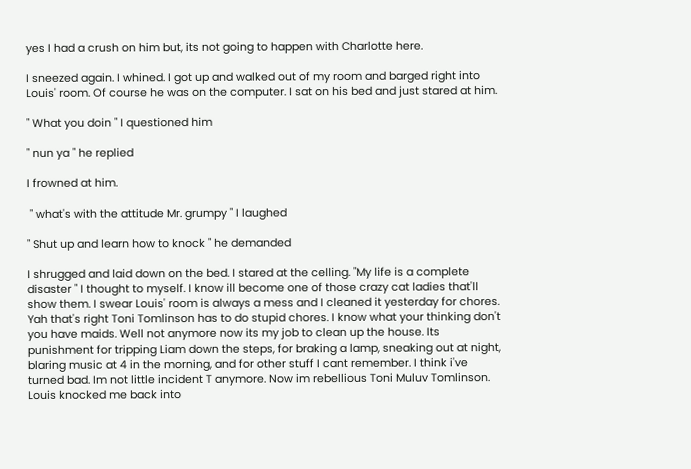yes I had a crush on him but, its not going to happen with Charlotte here.

I sneezed again. I whined. I got up and walked out of my room and barged right into Louis' room. Of course he was on the computer. I sat on his bed and just stared at him.

" What you doin " I questioned him

" nun ya " he replied

I frowned at him.

 " what's with the attitude Mr. grumpy " I laughed

" Shut up and learn how to knock " he demanded

I shrugged and laid down on the bed. I stared at the celling. "My life is a complete disaster " I thought to myself. I know ill become one of those crazy cat ladies that'll show them. I swear Louis' room is always a mess and I cleaned it yesterday for chores. Yah that's right Toni Tomlinson has to do stupid chores. I know what your thinking don't you have maids. Well not anymore now its my job to clean up the house. Its punishment for tripping Liam down the steps, for braking a lamp, sneaking out at night, blaring music at 4 in the morning, and for other stuff I cant remember. I think i've turned bad. Im not little incident T anymore. Now im rebellious Toni Muluv Tomlinson. Louis knocked me back into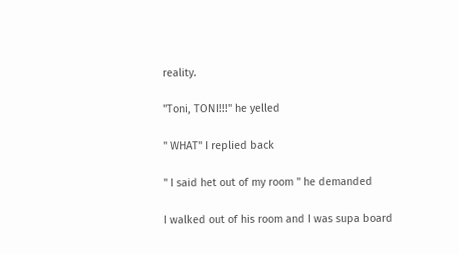reality.

"Toni, TONI!!!" he yelled

" WHAT" I replied back

" I said het out of my room " he demanded

I walked out of his room and I was supa board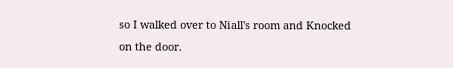so I walked over to Niall's room and Knocked on the door.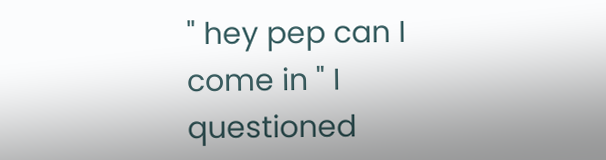" hey pep can I come in " I questioned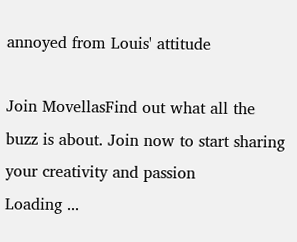annoyed from Louis' attitude

Join MovellasFind out what all the buzz is about. Join now to start sharing your creativity and passion
Loading ...